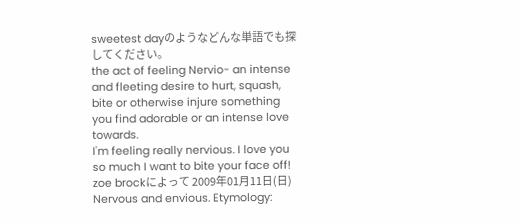sweetest dayのようなどんな単語でも探してください。
the act of feeling Nervio- an intense and fleeting desire to hurt, squash, bite or otherwise injure something you find adorable or an intense love towards.
I'm feeling really nervious. I love you so much I want to bite your face off!
zoe brockによって 2009年01月11日(日)
Nervous and envious. Etymology: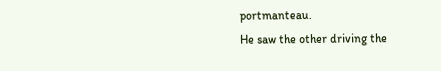portmanteau.
He saw the other driving the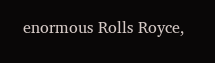enormous Rolls Royce,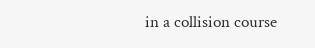in a collision course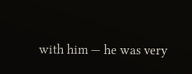with him — he was very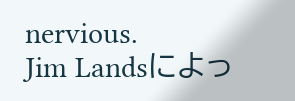nervious.
Jim Landsによっ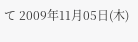て 2009年11月05日(木)